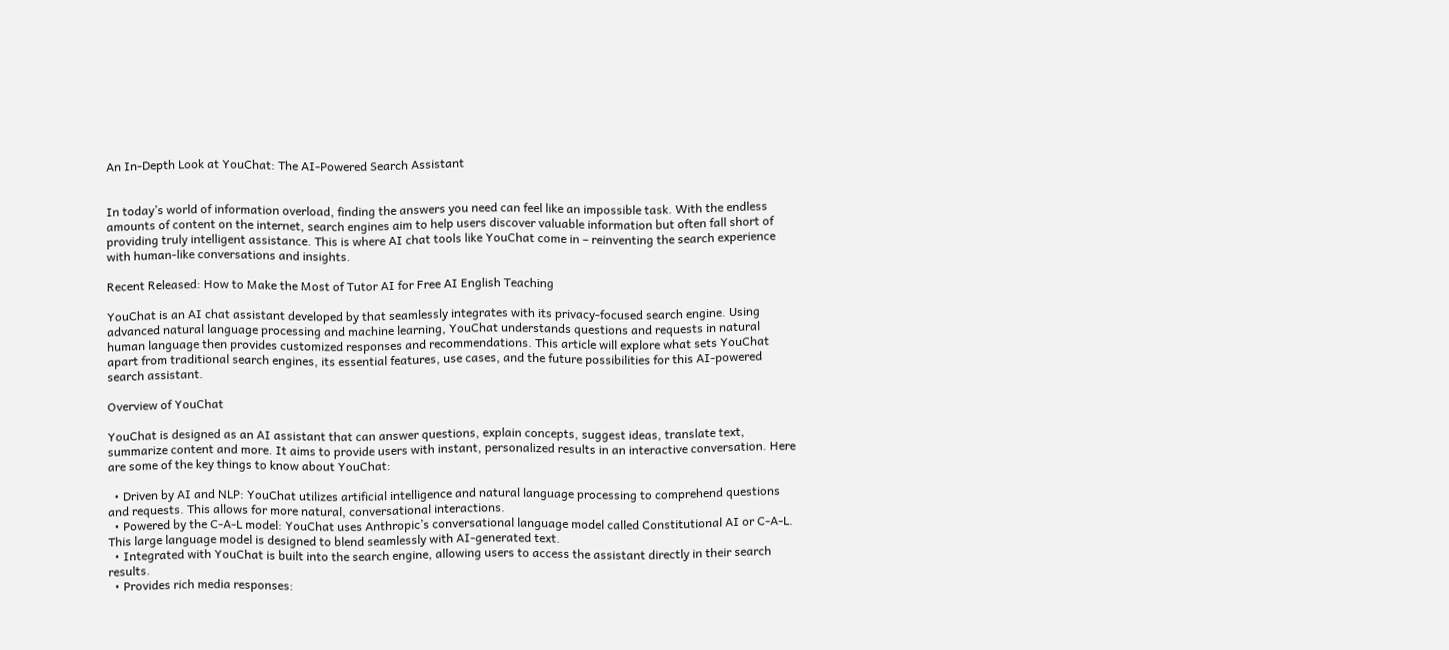An In-Depth Look at YouChat: The AI-Powered Search Assistant


In today’s world of information overload, finding the answers you need can feel like an impossible task. With the endless amounts of content on the internet, search engines aim to help users discover valuable information but often fall short of providing truly intelligent assistance. This is where AI chat tools like YouChat come in – reinventing the search experience with human-like conversations and insights.

Recent Released: How to Make the Most of Tutor AI for Free AI English Teaching

YouChat is an AI chat assistant developed by that seamlessly integrates with its privacy-focused search engine. Using advanced natural language processing and machine learning, YouChat understands questions and requests in natural human language then provides customized responses and recommendations. This article will explore what sets YouChat apart from traditional search engines, its essential features, use cases, and the future possibilities for this AI-powered search assistant.

Overview of YouChat

YouChat is designed as an AI assistant that can answer questions, explain concepts, suggest ideas, translate text, summarize content and more. It aims to provide users with instant, personalized results in an interactive conversation. Here are some of the key things to know about YouChat:

  • Driven by AI and NLP: YouChat utilizes artificial intelligence and natural language processing to comprehend questions and requests. This allows for more natural, conversational interactions.
  • Powered by the C-A-L model: YouChat uses Anthropic’s conversational language model called Constitutional AI or C-A-L. This large language model is designed to blend seamlessly with AI-generated text.
  • Integrated with YouChat is built into the search engine, allowing users to access the assistant directly in their search results.
  • Provides rich media responses: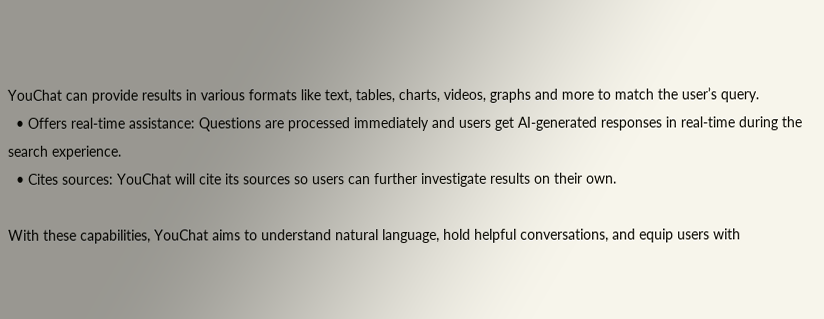YouChat can provide results in various formats like text, tables, charts, videos, graphs and more to match the user’s query.
  • Offers real-time assistance: Questions are processed immediately and users get AI-generated responses in real-time during the search experience.
  • Cites sources: YouChat will cite its sources so users can further investigate results on their own.

With these capabilities, YouChat aims to understand natural language, hold helpful conversations, and equip users with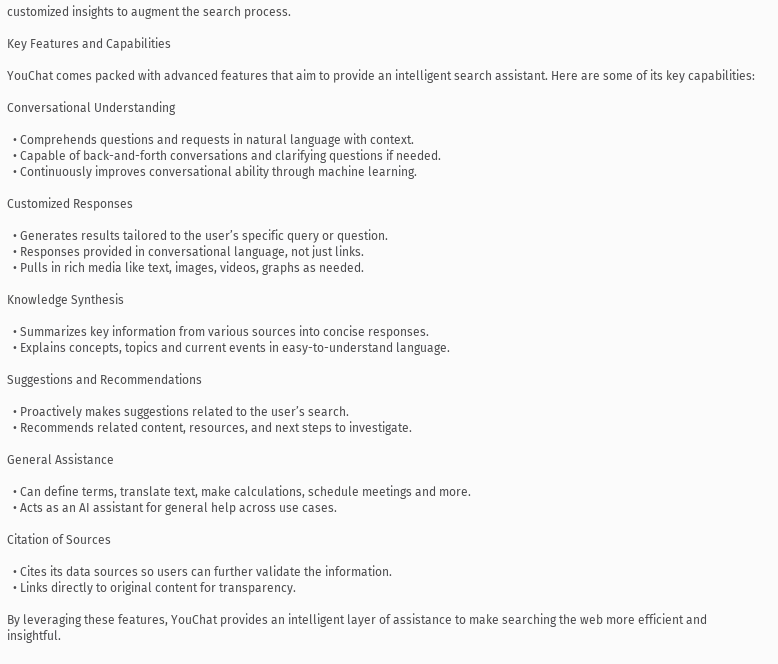customized insights to augment the search process.

Key Features and Capabilities

YouChat comes packed with advanced features that aim to provide an intelligent search assistant. Here are some of its key capabilities:

Conversational Understanding

  • Comprehends questions and requests in natural language with context.
  • Capable of back-and-forth conversations and clarifying questions if needed.
  • Continuously improves conversational ability through machine learning.

Customized Responses

  • Generates results tailored to the user’s specific query or question.
  • Responses provided in conversational language, not just links.
  • Pulls in rich media like text, images, videos, graphs as needed.

Knowledge Synthesis

  • Summarizes key information from various sources into concise responses.
  • Explains concepts, topics and current events in easy-to-understand language.

Suggestions and Recommendations

  • Proactively makes suggestions related to the user’s search.
  • Recommends related content, resources, and next steps to investigate.

General Assistance

  • Can define terms, translate text, make calculations, schedule meetings and more.
  • Acts as an AI assistant for general help across use cases.

Citation of Sources

  • Cites its data sources so users can further validate the information.
  • Links directly to original content for transparency.

By leveraging these features, YouChat provides an intelligent layer of assistance to make searching the web more efficient and insightful.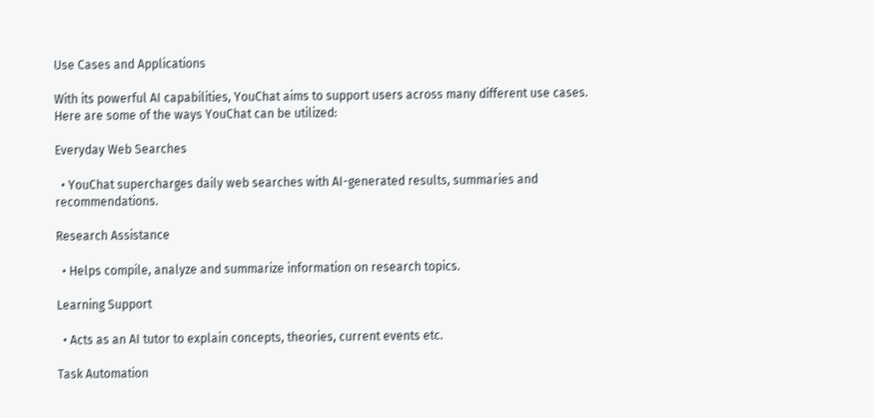Use Cases and Applications

With its powerful AI capabilities, YouChat aims to support users across many different use cases. Here are some of the ways YouChat can be utilized:

Everyday Web Searches

  • YouChat supercharges daily web searches with AI-generated results, summaries and recommendations.

Research Assistance

  • Helps compile, analyze and summarize information on research topics.

Learning Support

  • Acts as an AI tutor to explain concepts, theories, current events etc.

Task Automation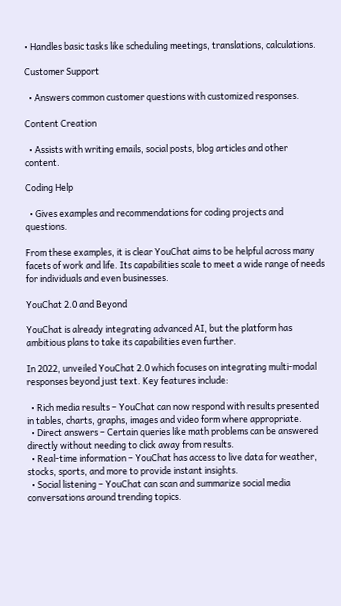• Handles basic tasks like scheduling meetings, translations, calculations.

Customer Support

  • Answers common customer questions with customized responses.

Content Creation

  • Assists with writing emails, social posts, blog articles and other content.

Coding Help

  • Gives examples and recommendations for coding projects and questions.

From these examples, it is clear YouChat aims to be helpful across many facets of work and life. Its capabilities scale to meet a wide range of needs for individuals and even businesses.

YouChat 2.0 and Beyond

YouChat is already integrating advanced AI, but the platform has ambitious plans to take its capabilities even further.

In 2022, unveiled YouChat 2.0 which focuses on integrating multi-modal responses beyond just text. Key features include:

  • Rich media results – YouChat can now respond with results presented in tables, charts, graphs, images and video form where appropriate.
  • Direct answers – Certain queries like math problems can be answered directly without needing to click away from results.
  • Real-time information – YouChat has access to live data for weather, stocks, sports, and more to provide instant insights.
  • Social listening – YouChat can scan and summarize social media conversations around trending topics.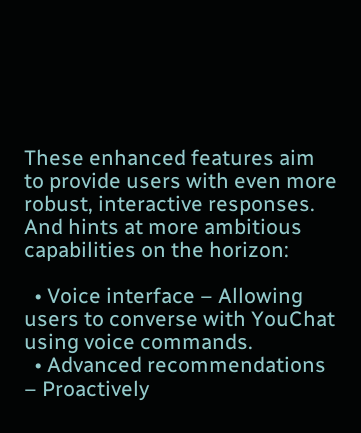These enhanced features aim to provide users with even more robust, interactive responses. And hints at more ambitious capabilities on the horizon:

  • Voice interface – Allowing users to converse with YouChat using voice commands.
  • Advanced recommendations – Proactively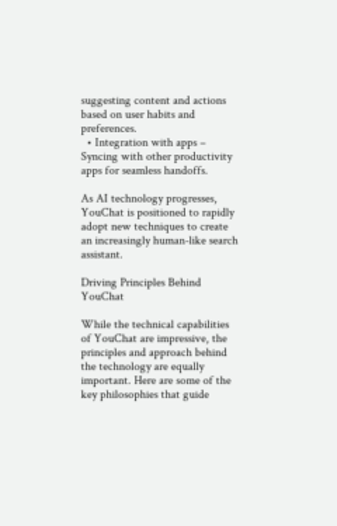suggesting content and actions based on user habits and preferences.
  • Integration with apps – Syncing with other productivity apps for seamless handoffs.

As AI technology progresses, YouChat is positioned to rapidly adopt new techniques to create an increasingly human-like search assistant.

Driving Principles Behind YouChat

While the technical capabilities of YouChat are impressive, the principles and approach behind the technology are equally important. Here are some of the key philosophies that guide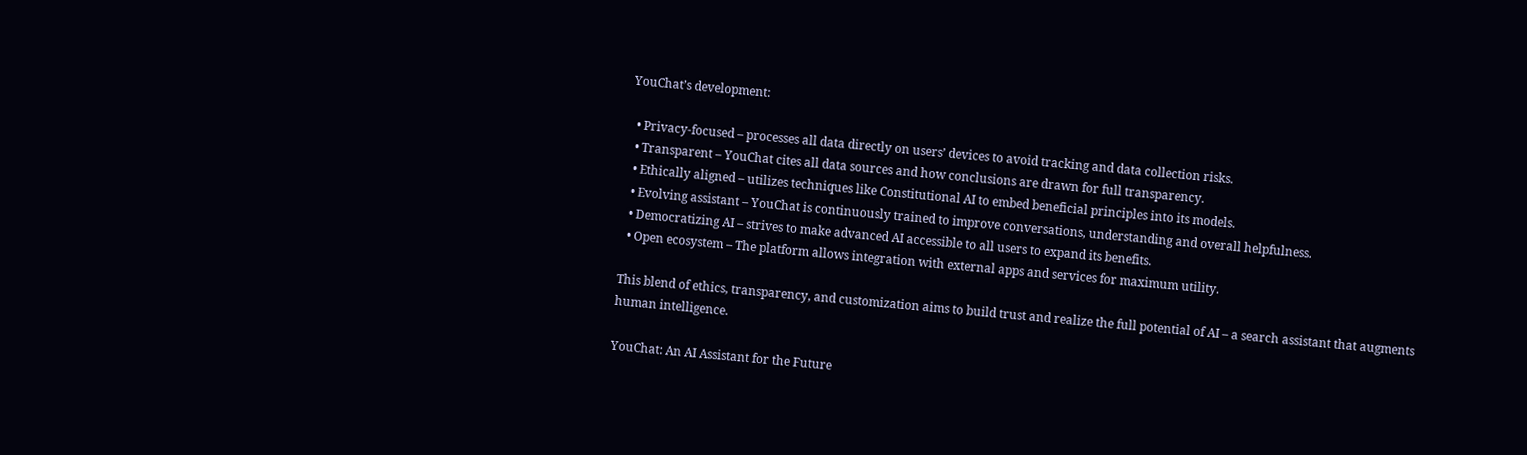YouChat’s development:

  • Privacy-focused – processes all data directly on users’ devices to avoid tracking and data collection risks.
  • Transparent – YouChat cites all data sources and how conclusions are drawn for full transparency.
  • Ethically aligned – utilizes techniques like Constitutional AI to embed beneficial principles into its models.
  • Evolving assistant – YouChat is continuously trained to improve conversations, understanding and overall helpfulness.
  • Democratizing AI – strives to make advanced AI accessible to all users to expand its benefits.
  • Open ecosystem – The platform allows integration with external apps and services for maximum utility.

This blend of ethics, transparency, and customization aims to build trust and realize the full potential of AI – a search assistant that augments human intelligence.

YouChat: An AI Assistant for the Future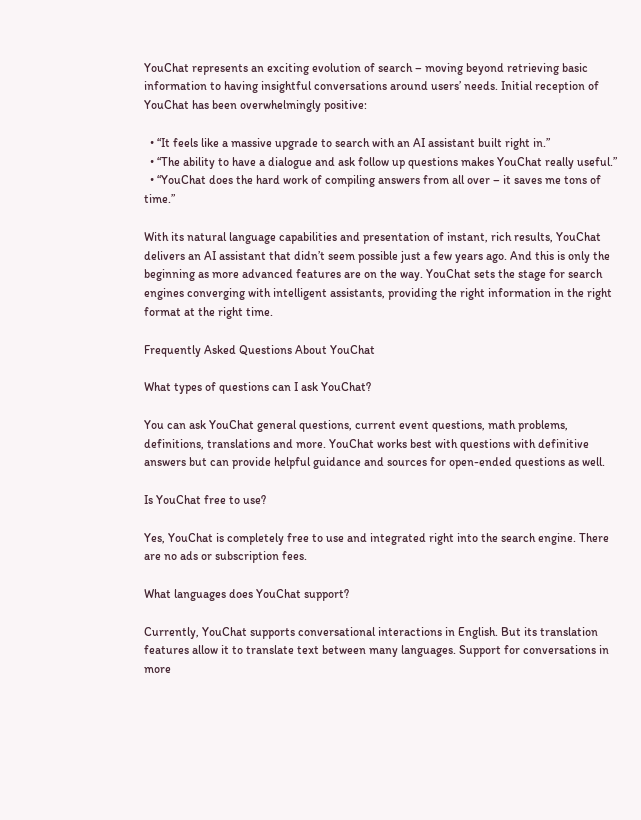YouChat represents an exciting evolution of search – moving beyond retrieving basic information to having insightful conversations around users’ needs. Initial reception of YouChat has been overwhelmingly positive:

  • “It feels like a massive upgrade to search with an AI assistant built right in.”
  • “The ability to have a dialogue and ask follow up questions makes YouChat really useful.”
  • “YouChat does the hard work of compiling answers from all over – it saves me tons of time.”

With its natural language capabilities and presentation of instant, rich results, YouChat delivers an AI assistant that didn’t seem possible just a few years ago. And this is only the beginning as more advanced features are on the way. YouChat sets the stage for search engines converging with intelligent assistants, providing the right information in the right format at the right time.

Frequently Asked Questions About YouChat

What types of questions can I ask YouChat?

You can ask YouChat general questions, current event questions, math problems, definitions, translations and more. YouChat works best with questions with definitive answers but can provide helpful guidance and sources for open-ended questions as well.

Is YouChat free to use?

Yes, YouChat is completely free to use and integrated right into the search engine. There are no ads or subscription fees.

What languages does YouChat support?

Currently, YouChat supports conversational interactions in English. But its translation features allow it to translate text between many languages. Support for conversations in more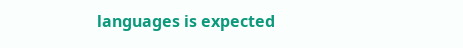languages is expected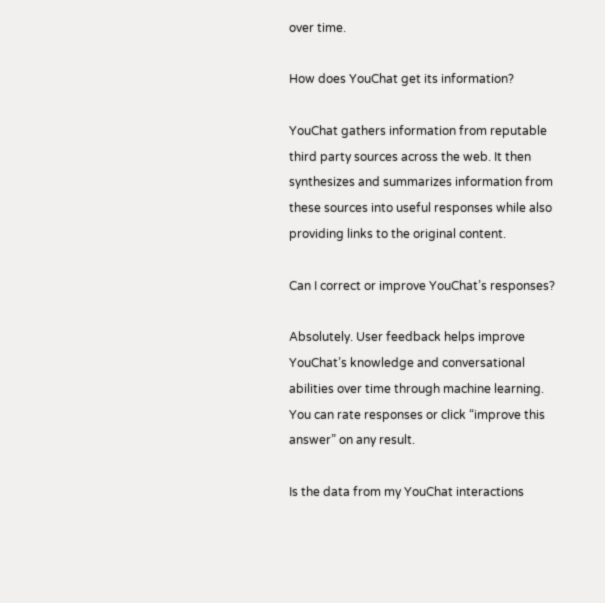over time.

How does YouChat get its information?

YouChat gathers information from reputable third party sources across the web. It then synthesizes and summarizes information from these sources into useful responses while also providing links to the original content.

Can I correct or improve YouChat’s responses?

Absolutely. User feedback helps improve YouChat’s knowledge and conversational abilities over time through machine learning. You can rate responses or click “improve this answer” on any result.

Is the data from my YouChat interactions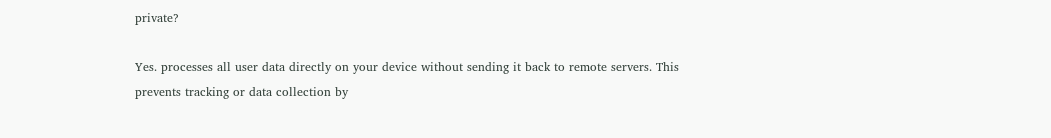private?

Yes. processes all user data directly on your device without sending it back to remote servers. This prevents tracking or data collection by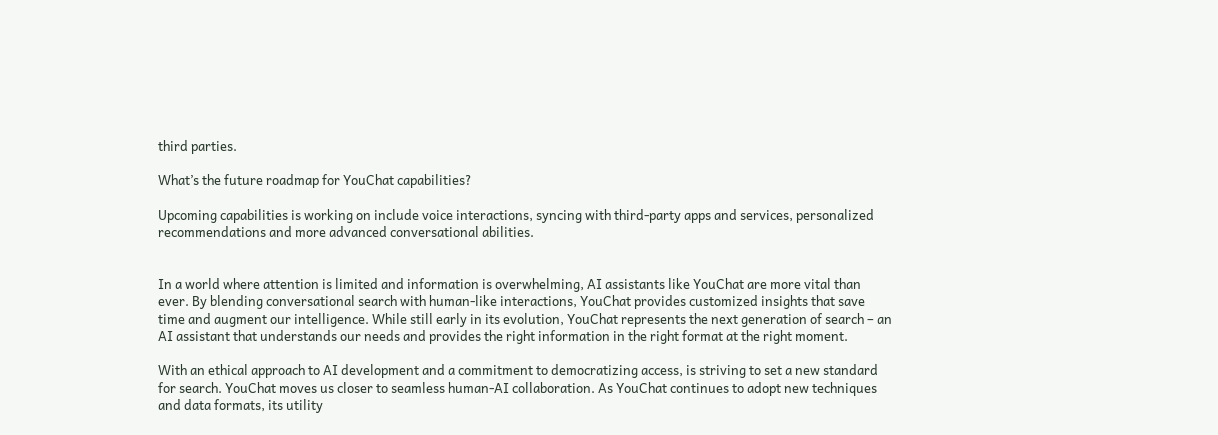third parties.

What’s the future roadmap for YouChat capabilities?

Upcoming capabilities is working on include voice interactions, syncing with third-party apps and services, personalized recommendations and more advanced conversational abilities.


In a world where attention is limited and information is overwhelming, AI assistants like YouChat are more vital than ever. By blending conversational search with human-like interactions, YouChat provides customized insights that save time and augment our intelligence. While still early in its evolution, YouChat represents the next generation of search – an AI assistant that understands our needs and provides the right information in the right format at the right moment.

With an ethical approach to AI development and a commitment to democratizing access, is striving to set a new standard for search. YouChat moves us closer to seamless human-AI collaboration. As YouChat continues to adopt new techniques and data formats, its utility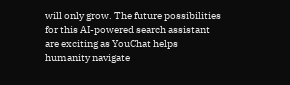will only grow. The future possibilities for this AI-powered search assistant are exciting as YouChat helps humanity navigate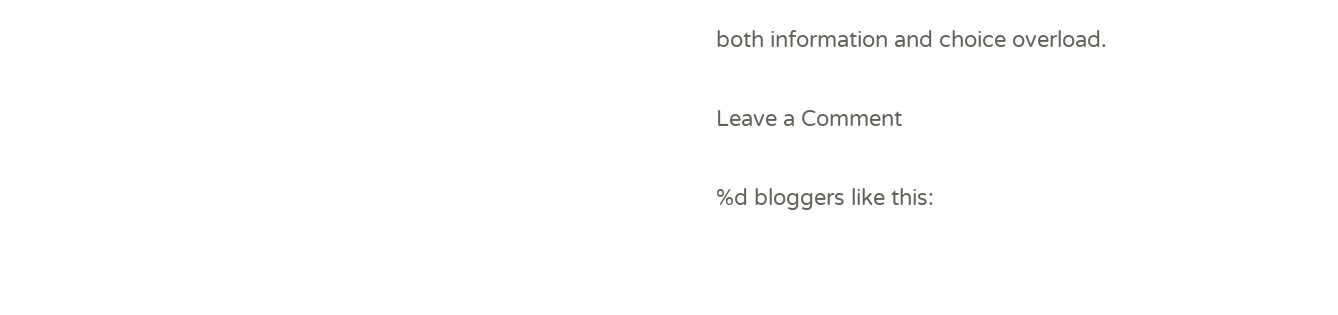both information and choice overload.

Leave a Comment

%d bloggers like this: